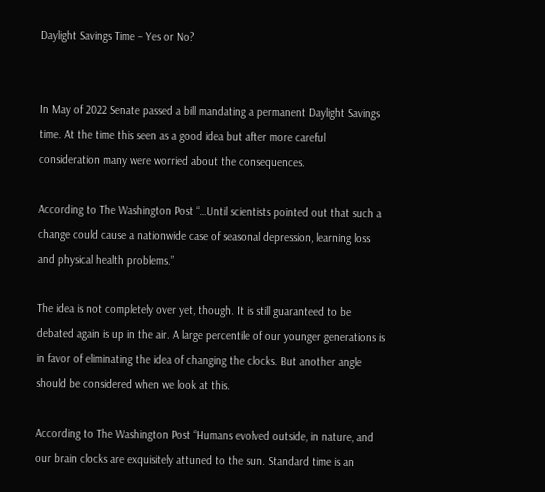Daylight Savings Time – Yes or No?


In May of 2022 Senate passed a bill mandating a permanent Daylight Savings time. At the time this seen as a good idea but after more careful consideration many were worried about the consequences.

According to The Washington Post “…Until scientists pointed out that such a change could cause a nationwide case of seasonal depression, learning loss and physical health problems.”

The idea is not completely over yet, though. It is still guaranteed to be debated again is up in the air. A large percentile of our younger generations is in favor of eliminating the idea of changing the clocks. But another angle should be considered when we look at this.

According to The Washington Post “Humans evolved outside, in nature, and our brain clocks are exquisitely attuned to the sun. Standard time is an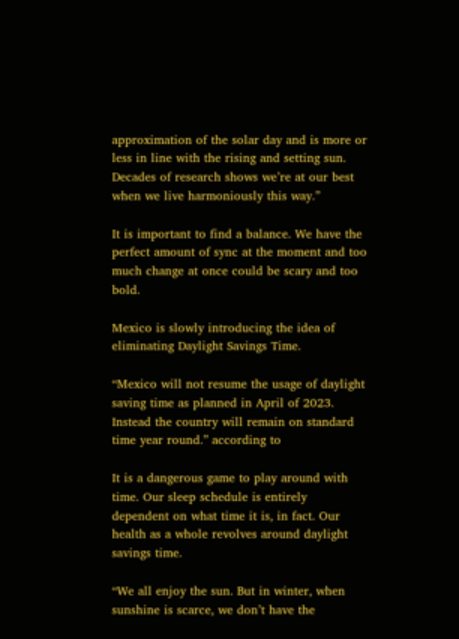approximation of the solar day and is more or less in line with the rising and setting sun. Decades of research shows we’re at our best when we live harmoniously this way.”

It is important to find a balance. We have the perfect amount of sync at the moment and too much change at once could be scary and too bold.

Mexico is slowly introducing the idea of eliminating Daylight Savings Time.

“Mexico will not resume the usage of daylight saving time as planned in April of 2023. Instead the country will remain on standard time year round.” according to

It is a dangerous game to play around with time. Our sleep schedule is entirely dependent on what time it is, in fact. Our health as a whole revolves around daylight savings time.

“We all enjoy the sun. But in winter, when sunshine is scarce, we don’t have the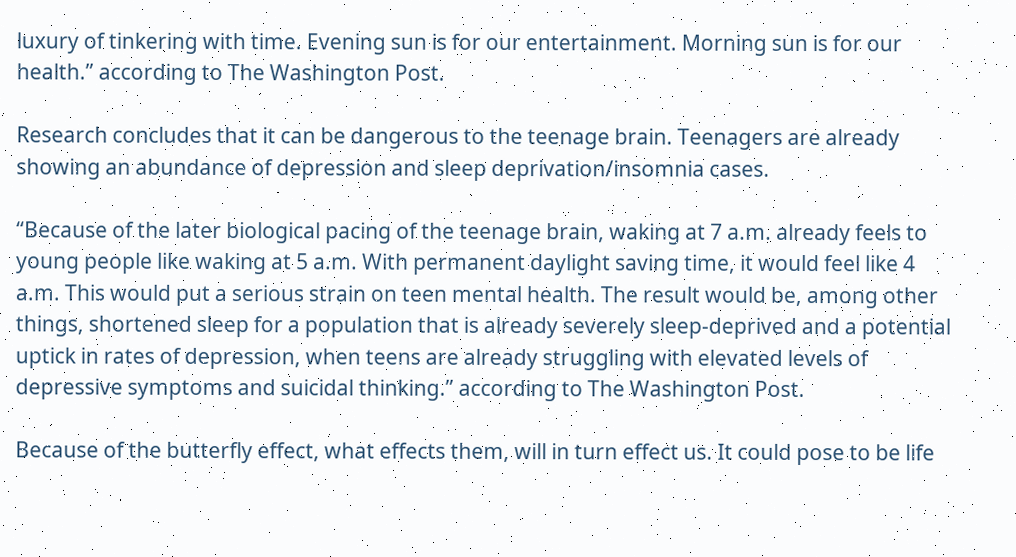luxury of tinkering with time. Evening sun is for our entertainment. Morning sun is for our health.” according to The Washington Post.

Research concludes that it can be dangerous to the teenage brain. Teenagers are already showing an abundance of depression and sleep deprivation/insomnia cases.

“Because of the later biological pacing of the teenage brain, waking at 7 a.m. already feels to young people like waking at 5 a.m. With permanent daylight saving time, it would feel like 4 a.m. This would put a serious strain on teen mental health. The result would be, among other things, shortened sleep for a population that is already severely sleep-deprived and a potential uptick in rates of depression, when teens are already struggling with elevated levels of depressive symptoms and suicidal thinking.” according to The Washington Post.

Because of the butterfly effect, what effects them, will in turn effect us. It could pose to be life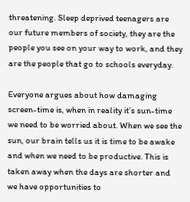threatening. Sleep deprived teenagers are our future members of society, they are the people you see on your way to work, and they are the people that go to schools everyday.

Everyone argues about how damaging screen-time is, when in reality it’s sun-time we need to be worried about. When we see the sun, our brain tells us it is time to be awake and when we need to be productive. This is taken away when the days are shorter and we have opportunities to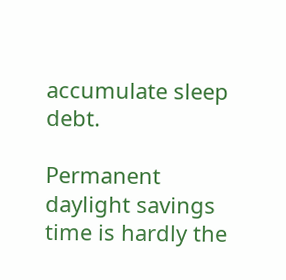accumulate sleep debt.

Permanent daylight savings time is hardly the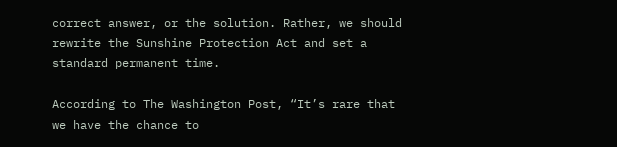correct answer, or the solution. Rather, we should rewrite the Sunshine Protection Act and set a standard permanent time.

According to The Washington Post, “It’s rare that we have the chance to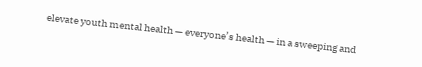elevate youth mental health — everyone’s health — in a sweeping and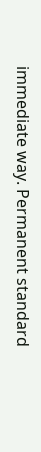immediate way. Permanent standard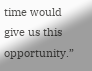time would give us this opportunity.”